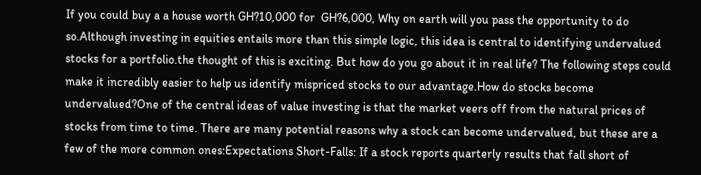If you could buy a a house worth GH?10,000 for  GH?6,000, Why on earth will you pass the opportunity to do so.Although investing in equities entails more than this simple logic, this idea is central to identifying undervalued stocks for a portfolio.the thought of this is exciting. But how do you go about it in real life? The following steps could make it incredibly easier to help us identify mispriced stocks to our advantage.How do stocks become undervalued?One of the central ideas of value investing is that the market veers off from the natural prices of stocks from time to time. There are many potential reasons why a stock can become undervalued, but these are a few of the more common ones:Expectations Short-Falls: If a stock reports quarterly results that fall short of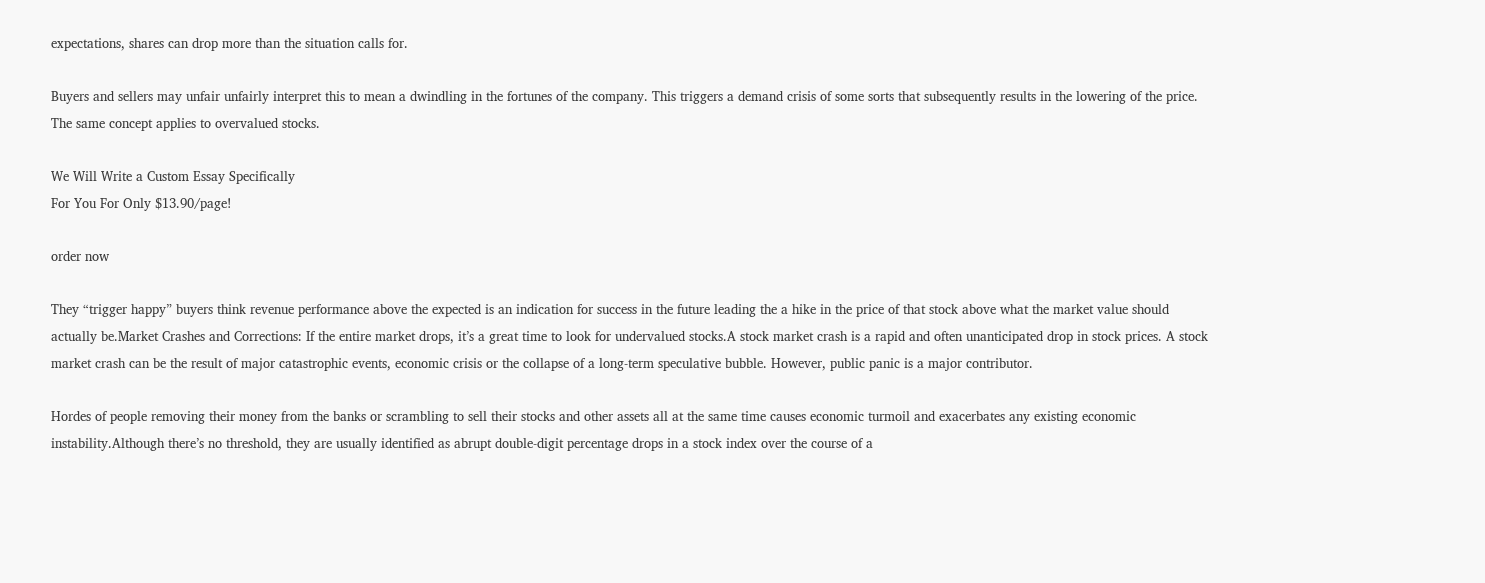expectations, shares can drop more than the situation calls for.

Buyers and sellers may unfair unfairly interpret this to mean a dwindling in the fortunes of the company. This triggers a demand crisis of some sorts that subsequently results in the lowering of the price. The same concept applies to overvalued stocks.

We Will Write a Custom Essay Specifically
For You For Only $13.90/page!

order now

They “trigger happy” buyers think revenue performance above the expected is an indication for success in the future leading the a hike in the price of that stock above what the market value should actually be.Market Crashes and Corrections: If the entire market drops, it’s a great time to look for undervalued stocks.A stock market crash is a rapid and often unanticipated drop in stock prices. A stock market crash can be the result of major catastrophic events, economic crisis or the collapse of a long-term speculative bubble. However, public panic is a major contributor.

Hordes of people removing their money from the banks or scrambling to sell their stocks and other assets all at the same time causes economic turmoil and exacerbates any existing economic instability.Although there’s no threshold, they are usually identified as abrupt double-digit percentage drops in a stock index over the course of a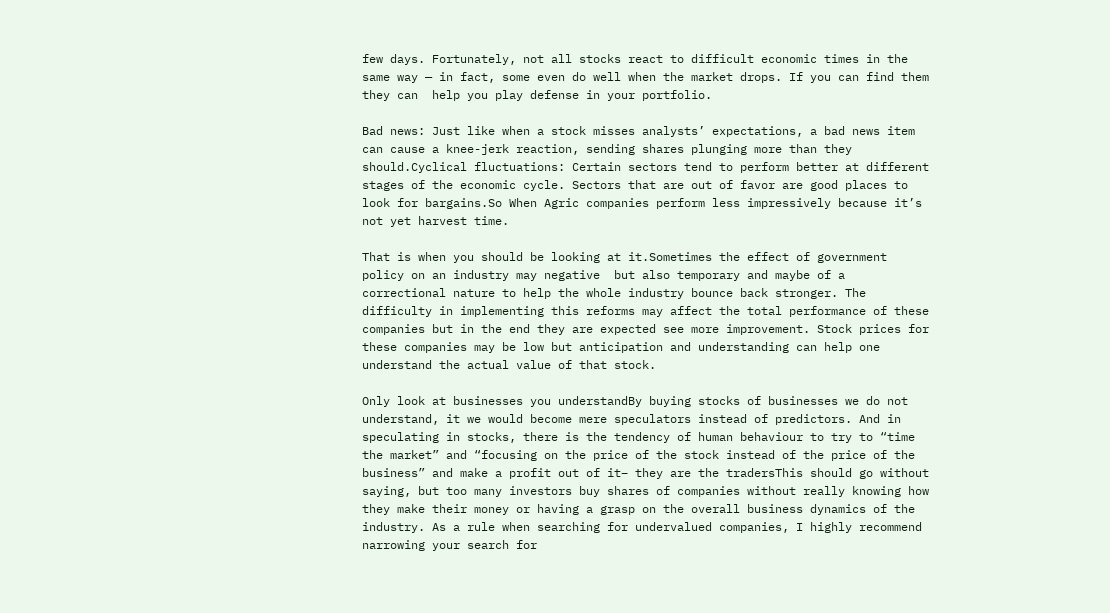few days. Fortunately, not all stocks react to difficult economic times in the same way — in fact, some even do well when the market drops. If you can find them they can  help you play defense in your portfolio.

Bad news: Just like when a stock misses analysts’ expectations, a bad news item can cause a knee-jerk reaction, sending shares plunging more than they should.Cyclical fluctuations: Certain sectors tend to perform better at different stages of the economic cycle. Sectors that are out of favor are good places to look for bargains.So When Agric companies perform less impressively because it’s not yet harvest time.

That is when you should be looking at it.Sometimes the effect of government policy on an industry may negative  but also temporary and maybe of a correctional nature to help the whole industry bounce back stronger. The difficulty in implementing this reforms may affect the total performance of these companies but in the end they are expected see more improvement. Stock prices for these companies may be low but anticipation and understanding can help one understand the actual value of that stock.

Only look at businesses you understandBy buying stocks of businesses we do not understand, it we would become mere speculators instead of predictors. And in speculating in stocks, there is the tendency of human behaviour to try to “time the market” and “focusing on the price of the stock instead of the price of the business” and make a profit out of it– they are the tradersThis should go without saying, but too many investors buy shares of companies without really knowing how they make their money or having a grasp on the overall business dynamics of the industry. As a rule when searching for undervalued companies, I highly recommend narrowing your search for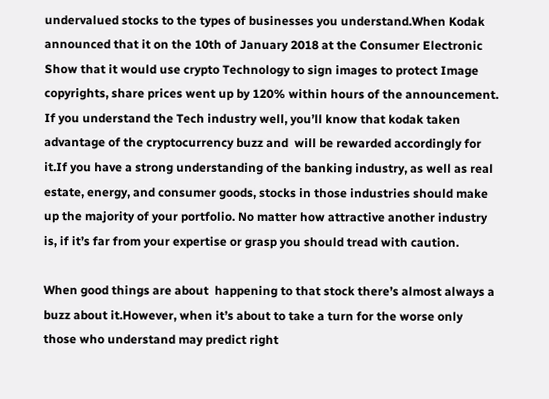undervalued stocks to the types of businesses you understand.When Kodak announced that it on the 10th of January 2018 at the Consumer Electronic Show that it would use crypto Technology to sign images to protect Image copyrights, share prices went up by 120% within hours of the announcement. If you understand the Tech industry well, you’ll know that kodak taken advantage of the cryptocurrency buzz and  will be rewarded accordingly for it.If you have a strong understanding of the banking industry, as well as real estate, energy, and consumer goods, stocks in those industries should make up the majority of your portfolio. No matter how attractive another industry is, if it’s far from your expertise or grasp you should tread with caution.

When good things are about  happening to that stock there’s almost always a buzz about it.However, when it’s about to take a turn for the worse only those who understand may predict right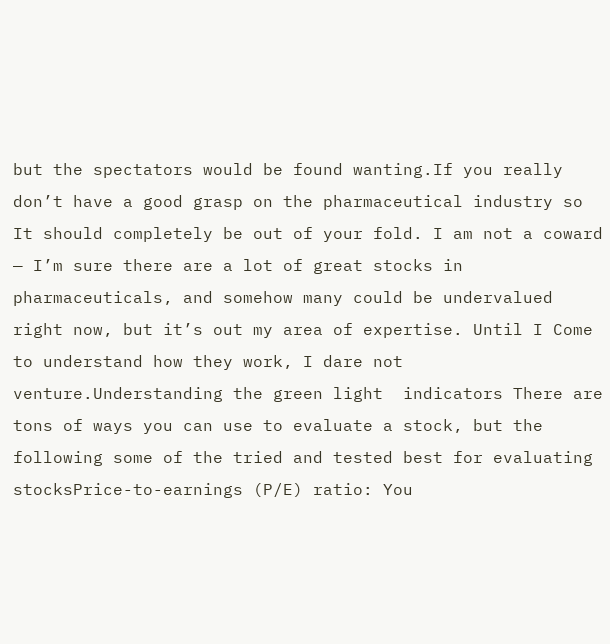but the spectators would be found wanting.If you really don’t have a good grasp on the pharmaceutical industry so It should completely be out of your fold. I am not a coward — I’m sure there are a lot of great stocks in pharmaceuticals, and somehow many could be undervalued right now, but it’s out my area of expertise. Until I Come to understand how they work, I dare not venture.Understanding the green light  indicators There are tons of ways you can use to evaluate a stock, but the following some of the tried and tested best for evaluating stocksPrice-to-earnings (P/E) ratio: You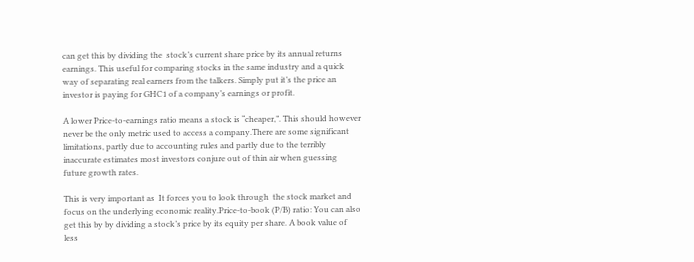can get this by dividing the  stock’s current share price by its annual returns earnings. This useful for comparing stocks in the same industry and a quick way of separating real earners from the talkers. Simply put it’s the price an investor is paying for GHC1 of a company’s earnings or profit.

A lower Price-to-earnings ratio means a stock is “cheaper,”. This should however never be the only metric used to access a company.There are some significant limitations, partly due to accounting rules and partly due to the terribly inaccurate estimates most investors conjure out of thin air when guessing future growth rates.

This is very important as  It forces you to look through  the stock market and focus on the underlying economic reality.Price-to-book (P/B) ratio: You can also get this by by dividing a stock’s price by its equity per share. A book value of less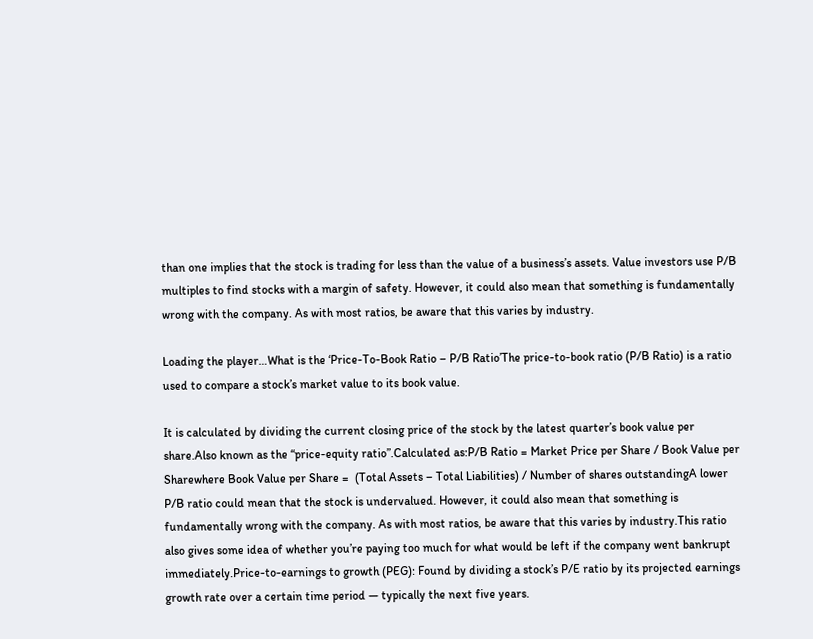than one implies that the stock is trading for less than the value of a business’s assets. Value investors use P/B multiples to find stocks with a margin of safety. However, it could also mean that something is fundamentally wrong with the company. As with most ratios, be aware that this varies by industry.

Loading the player…What is the ‘Price-To-Book Ratio – P/B Ratio’The price-to-book ratio (P/B Ratio) is a ratio used to compare a stock’s market value to its book value.

It is calculated by dividing the current closing price of the stock by the latest quarter’s book value per share.Also known as the “price-equity ratio”.Calculated as:P/B Ratio = Market Price per Share / Book Value per Sharewhere Book Value per Share =  (Total Assets – Total Liabilities) / Number of shares outstandingA lower P/B ratio could mean that the stock is undervalued. However, it could also mean that something is fundamentally wrong with the company. As with most ratios, be aware that this varies by industry.This ratio also gives some idea of whether you’re paying too much for what would be left if the company went bankrupt immediately.Price-to-earnings to growth (PEG): Found by dividing a stock’s P/E ratio by its projected earnings growth rate over a certain time period — typically the next five years.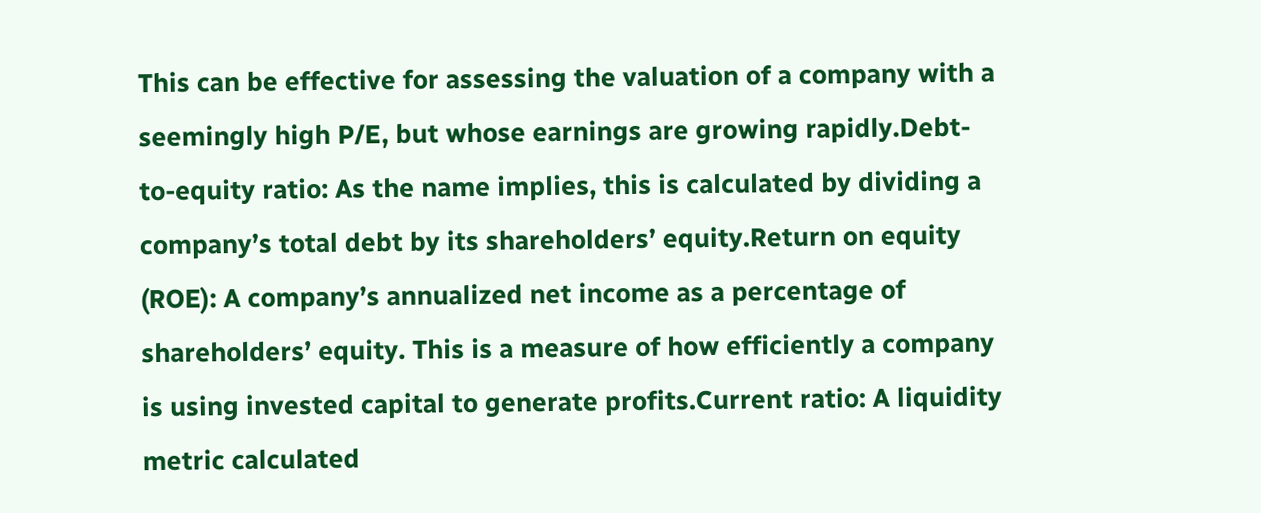This can be effective for assessing the valuation of a company with a seemingly high P/E, but whose earnings are growing rapidly.Debt-to-equity ratio: As the name implies, this is calculated by dividing a company’s total debt by its shareholders’ equity.Return on equity (ROE): A company’s annualized net income as a percentage of shareholders’ equity. This is a measure of how efficiently a company is using invested capital to generate profits.Current ratio: A liquidity metric calculated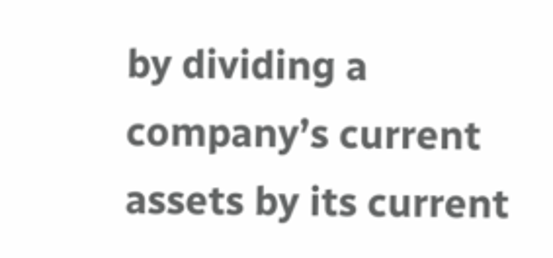by dividing a company’s current assets by its current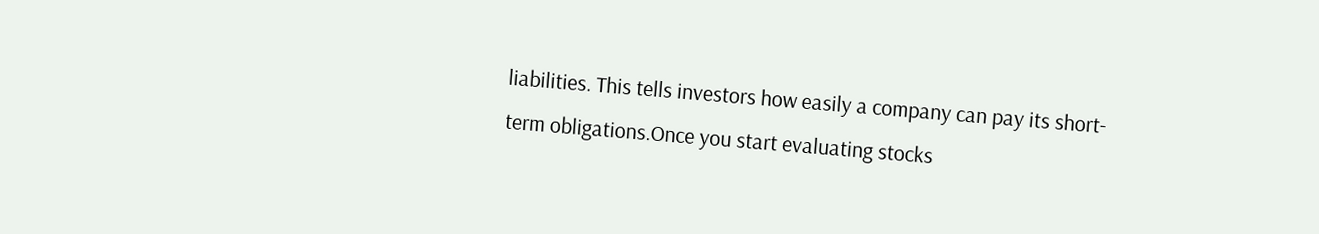liabilities. This tells investors how easily a company can pay its short-term obligations.Once you start evaluating stocks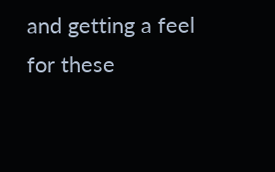and getting a feel for these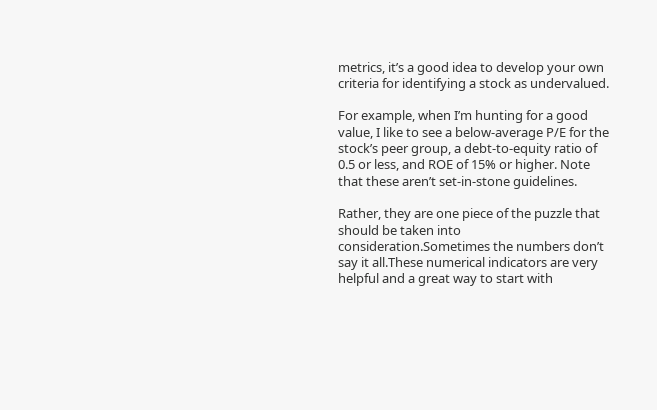metrics, it’s a good idea to develop your own criteria for identifying a stock as undervalued.

For example, when I’m hunting for a good value, I like to see a below-average P/E for the stock’s peer group, a debt-to-equity ratio of 0.5 or less, and ROE of 15% or higher. Note that these aren’t set-in-stone guidelines.

Rather, they are one piece of the puzzle that should be taken into consideration.Sometimes the numbers don’t say it all.These numerical indicators are very helpful and a great way to start with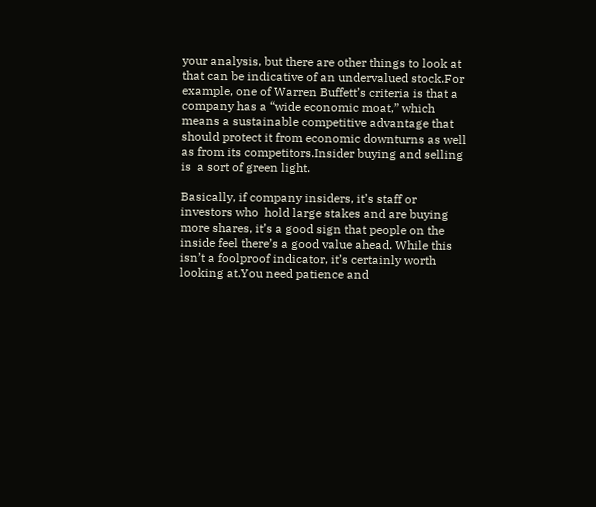your analysis, but there are other things to look at that can be indicative of an undervalued stock.For example, one of Warren Buffett’s criteria is that a company has a “wide economic moat,” which means a sustainable competitive advantage that should protect it from economic downturns as well as from its competitors.Insider buying and selling is  a sort of green light.

Basically, if company insiders, it’s staff or investors who  hold large stakes and are buying more shares, it’s a good sign that people on the inside feel there’s a good value ahead. While this isn’t a foolproof indicator, it’s certainly worth looking at.You need patience and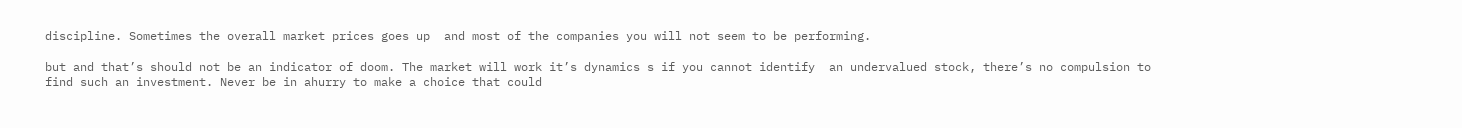discipline. Sometimes the overall market prices goes up  and most of the companies you will not seem to be performing.

but and that’s should not be an indicator of doom. The market will work it’s dynamics s if you cannot identify  an undervalued stock, there’s no compulsion to find such an investment. Never be in ahurry to make a choice that could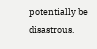potentially be disastrous.